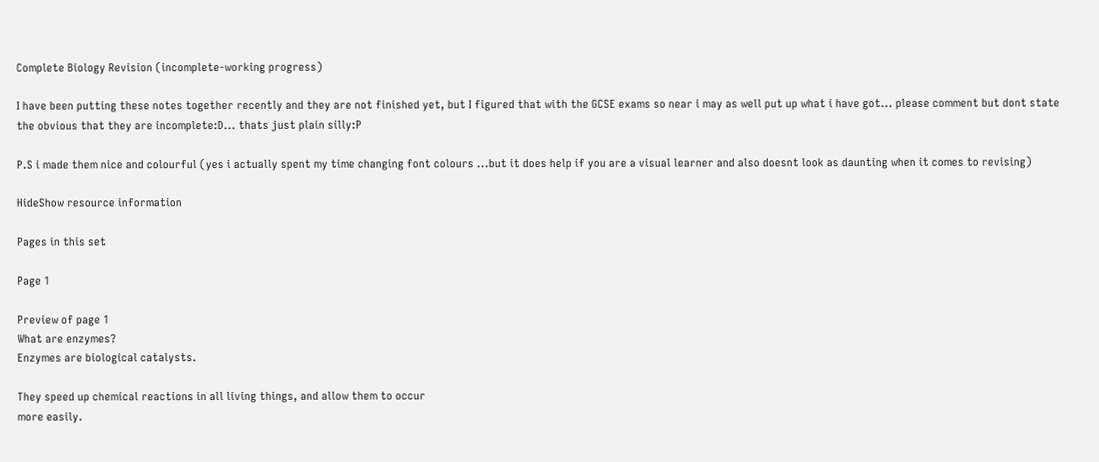Complete Biology Revision (incomplete-working progress)

I have been putting these notes together recently and they are not finished yet, but I figured that with the GCSE exams so near i may as well put up what i have got... please comment but dont state the obvious that they are incomplete:D... thats just plain silly:P

P.S i made them nice and colourful (yes i actually spent my time changing font colours ...but it does help if you are a visual learner and also doesnt look as daunting when it comes to revising)

HideShow resource information

Pages in this set

Page 1

Preview of page 1
What are enzymes?
Enzymes are biological catalysts.

They speed up chemical reactions in all living things, and allow them to occur
more easily.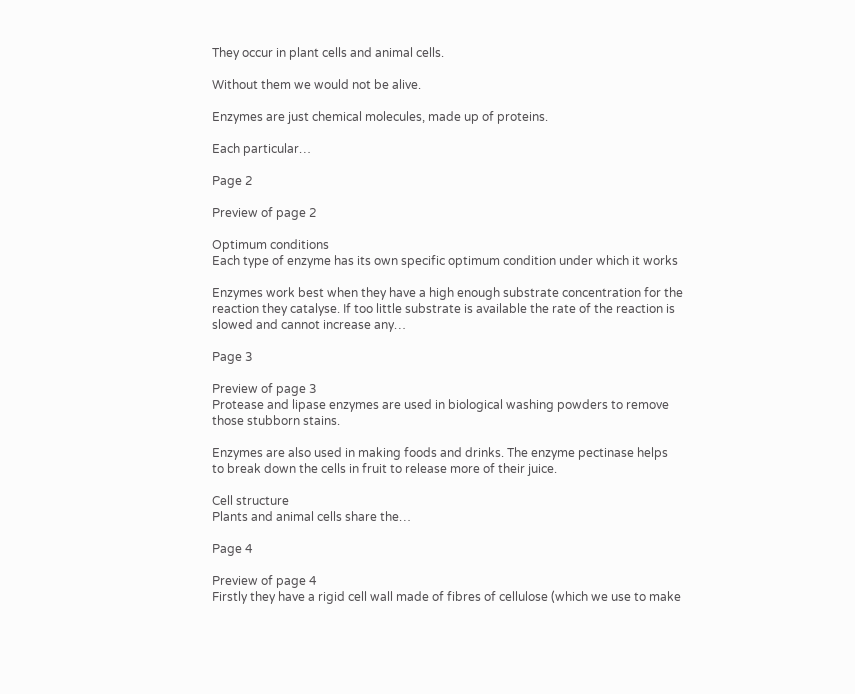They occur in plant cells and animal cells.

Without them we would not be alive.

Enzymes are just chemical molecules, made up of proteins.

Each particular…

Page 2

Preview of page 2

Optimum conditions
Each type of enzyme has its own specific optimum condition under which it works

Enzymes work best when they have a high enough substrate concentration for the
reaction they catalyse. If too little substrate is available the rate of the reaction is
slowed and cannot increase any…

Page 3

Preview of page 3
Protease and lipase enzymes are used in biological washing powders to remove
those stubborn stains.

Enzymes are also used in making foods and drinks. The enzyme pectinase helps
to break down the cells in fruit to release more of their juice.

Cell structure
Plants and animal cells share the…

Page 4

Preview of page 4
Firstly they have a rigid cell wall made of fibres of cellulose (which we use to make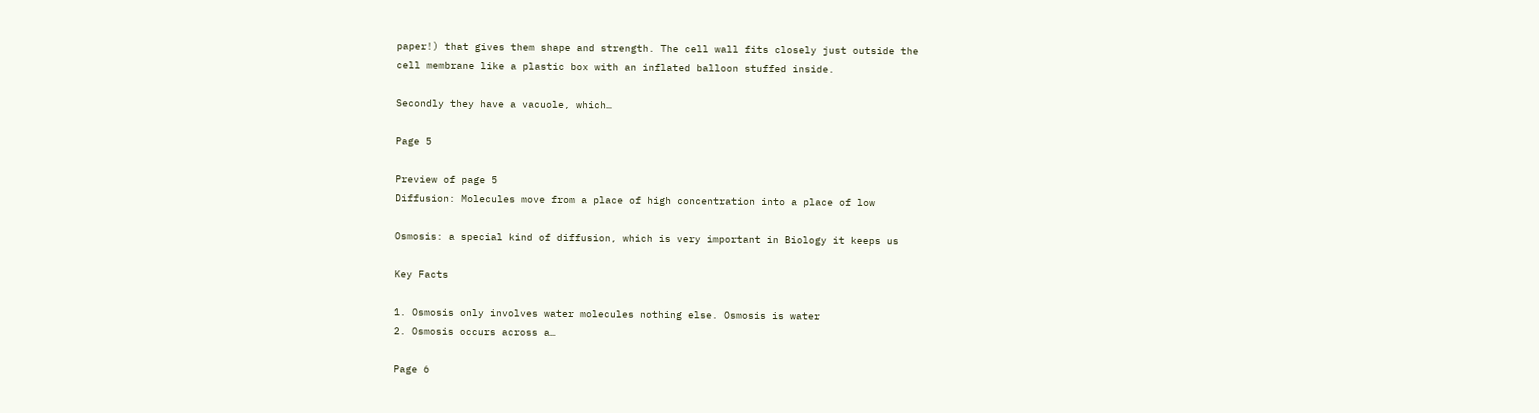paper!) that gives them shape and strength. The cell wall fits closely just outside the
cell membrane like a plastic box with an inflated balloon stuffed inside.

Secondly they have a vacuole, which…

Page 5

Preview of page 5
Diffusion: Molecules move from a place of high concentration into a place of low

Osmosis: a special kind of diffusion, which is very important in Biology it keeps us

Key Facts

1. Osmosis only involves water molecules nothing else. Osmosis is water
2. Osmosis occurs across a…

Page 6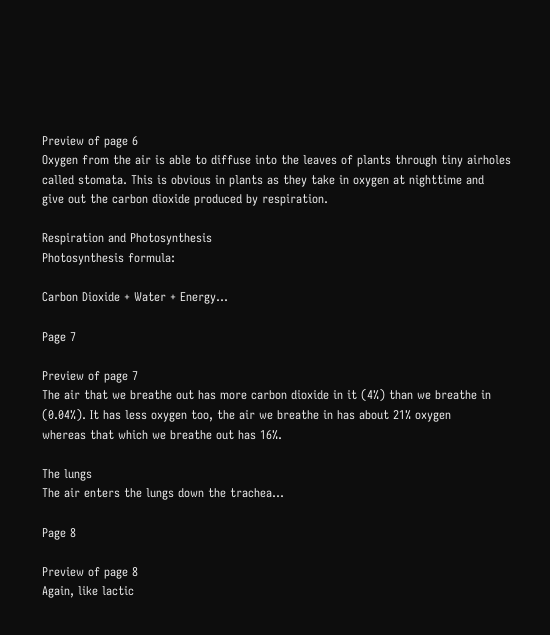Preview of page 6
Oxygen from the air is able to diffuse into the leaves of plants through tiny airholes
called stomata. This is obvious in plants as they take in oxygen at nighttime and
give out the carbon dioxide produced by respiration.

Respiration and Photosynthesis
Photosynthesis formula:

Carbon Dioxide + Water + Energy…

Page 7

Preview of page 7
The air that we breathe out has more carbon dioxide in it (4%) than we breathe in
(0.04%). It has less oxygen too, the air we breathe in has about 21% oxygen
whereas that which we breathe out has 16%.

The lungs
The air enters the lungs down the trachea…

Page 8

Preview of page 8
Again, like lactic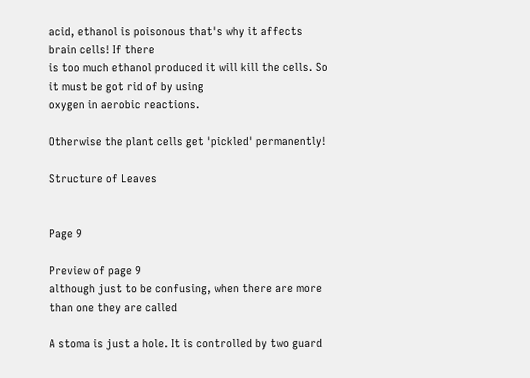acid, ethanol is poisonous that's why it affects brain cells! If there
is too much ethanol produced it will kill the cells. So it must be got rid of by using
oxygen in aerobic reactions.

Otherwise the plant cells get 'pickled' permanently!

Structure of Leaves


Page 9

Preview of page 9
although just to be confusing, when there are more than one they are called

A stoma is just a hole. It is controlled by two guard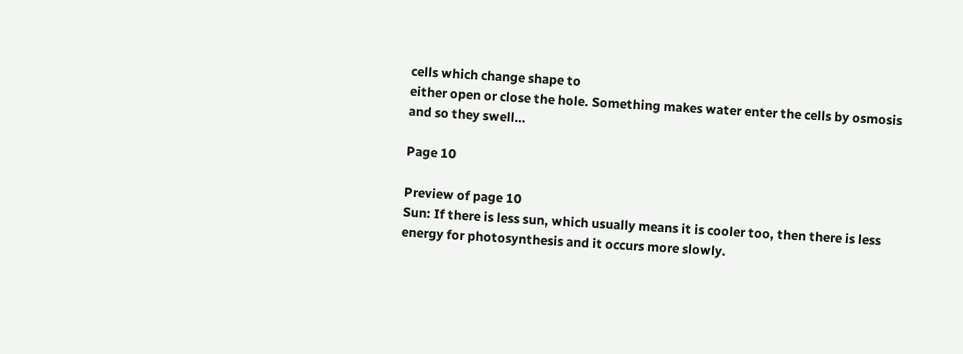cells which change shape to
either open or close the hole. Something makes water enter the cells by osmosis
and so they swell…

Page 10

Preview of page 10
Sun: If there is less sun, which usually means it is cooler too, then there is less
energy for photosynthesis and it occurs more slowly.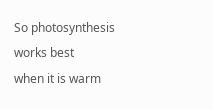So photosynthesis works best
when it is warm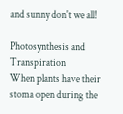and sunny don't we all!

Photosynthesis and Transpiration
When plants have their stoma open during the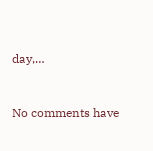day,…


No comments have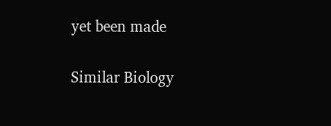yet been made

Similar Biology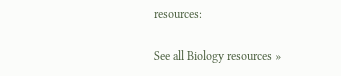resources:

See all Biology resources »